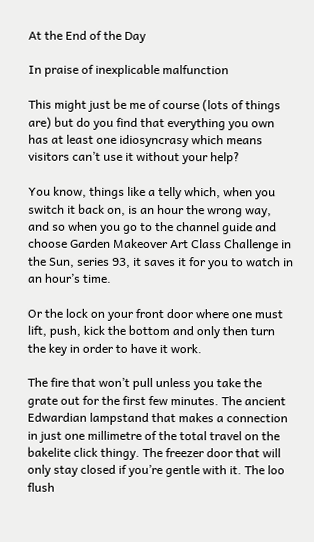At the End of the Day

In praise of inexplicable malfunction

This might just be me of course (lots of things are) but do you find that everything you own has at least one idiosyncrasy which means visitors can’t use it without your help?

You know, things like a telly which, when you switch it back on, is an hour the wrong way, and so when you go to the channel guide and choose Garden Makeover Art Class Challenge in the Sun, series 93, it saves it for you to watch in an hour’s time.

Or the lock on your front door where one must lift, push, kick the bottom and only then turn the key in order to have it work.

The fire that won’t pull unless you take the grate out for the first few minutes. The ancient Edwardian lampstand that makes a connection in just one millimetre of the total travel on the bakelite click thingy. The freezer door that will only stay closed if you’re gentle with it. The loo flush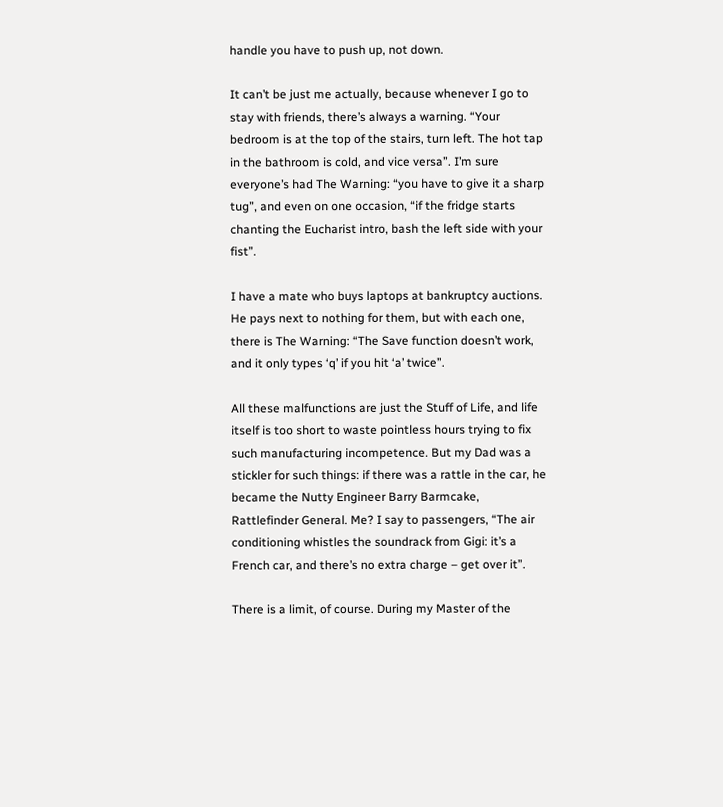handle you have to push up, not down.

It can’t be just me actually, because whenever I go to stay with friends, there’s always a warning. “Your bedroom is at the top of the stairs, turn left. The hot tap in the bathroom is cold, and vice versa”. I’m sure everyone’s had The Warning: “you have to give it a sharp tug”, and even on one occasion, “if the fridge starts chanting the Eucharist intro, bash the left side with your fist”.

I have a mate who buys laptops at bankruptcy auctions. He pays next to nothing for them, but with each one, there is The Warning: “The Save function doesn’t work, and it only types ‘q’ if you hit ‘a’ twice”.

All these malfunctions are just the Stuff of Life, and life itself is too short to waste pointless hours trying to fix such manufacturing incompetence. But my Dad was a stickler for such things: if there was a rattle in the car, he became the Nutty Engineer Barry Barmcake, Rattlefinder General. Me? I say to passengers, “The air conditioning whistles the soundrack from Gigi: it’s a French car, and there’s no extra charge – get over it”.

There is a limit, of course. During my Master of the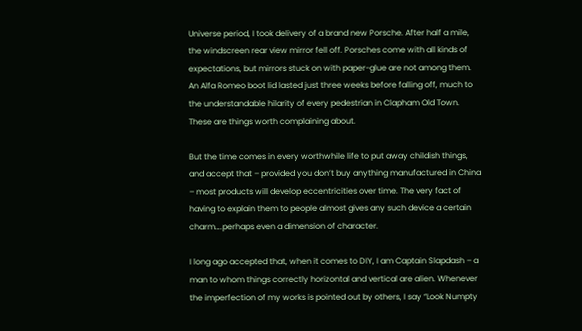Universe period, I took delivery of a brand new Porsche. After half a mile, the windscreen rear view mirror fell off. Porsches come with all kinds of expectations, but mirrors stuck on with paper-glue are not among them. An Alfa Romeo boot lid lasted just three weeks before falling off, much to the understandable hilarity of every pedestrian in Clapham Old Town. These are things worth complaining about.

But the time comes in every worthwhile life to put away childish things, and accept that – provided you don’t buy anything manufactured in China – most products will develop eccentricities over time. The very fact of having to explain them to people almost gives any such device a certain charm….perhaps even a dimension of character.

I long ago accepted that, when it comes to DIY, I am Captain Slapdash – a man to whom things correctly horizontal and vertical are alien. Whenever the imperfection of my works is pointed out by others, I say “Look Numpty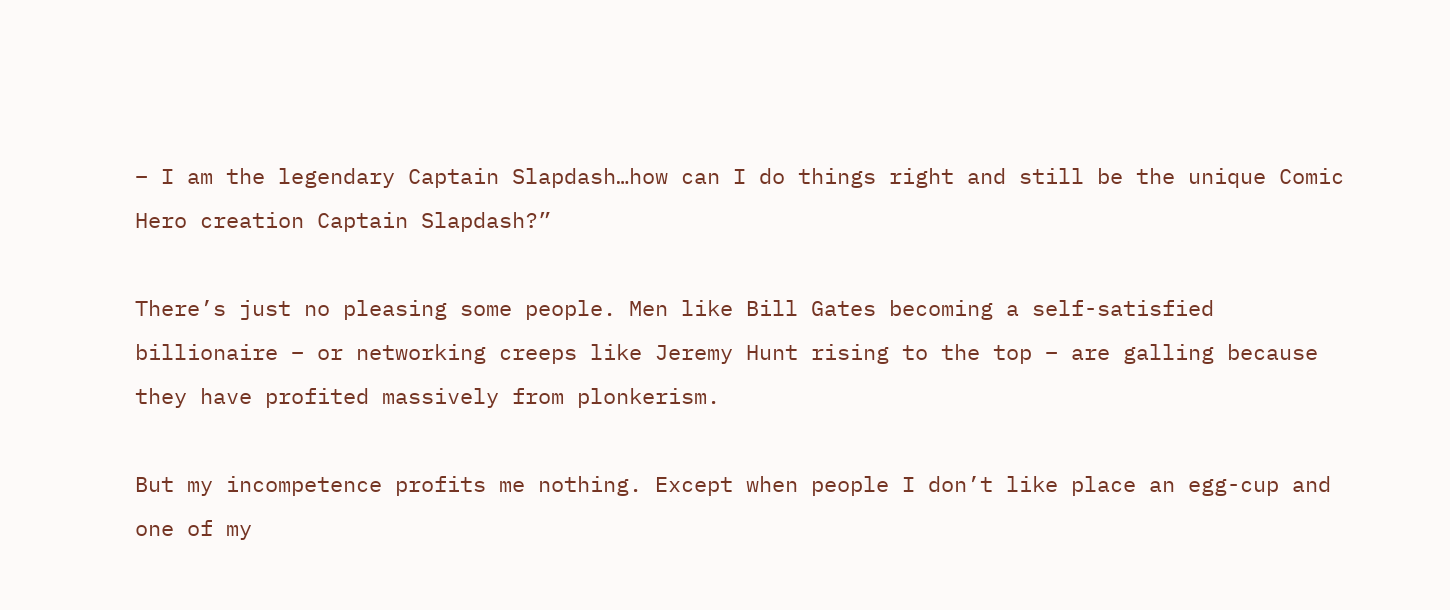– I am the legendary Captain Slapdash…how can I do things right and still be the unique Comic Hero creation Captain Slapdash?”

There’s just no pleasing some people. Men like Bill Gates becoming a self-satisfied billionaire – or networking creeps like Jeremy Hunt rising to the top – are galling because they have profited massively from plonkerism.

But my incompetence profits me nothing. Except when people I don’t like place an egg-cup and one of my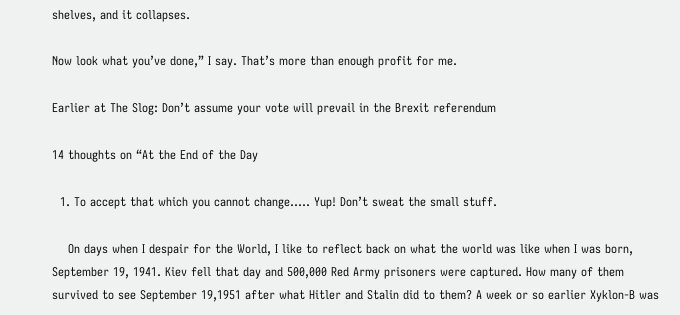shelves, and it collapses.

Now look what you’ve done,” I say. That’s more than enough profit for me.

Earlier at The Slog: Don’t assume your vote will prevail in the Brexit referendum

14 thoughts on “At the End of the Day

  1. To accept that which you cannot change….. Yup! Don’t sweat the small stuff.

    On days when I despair for the World, I like to reflect back on what the world was like when I was born, September 19, 1941. Kiev fell that day and 500,000 Red Army prisoners were captured. How many of them survived to see September 19,1951 after what Hitler and Stalin did to them? A week or so earlier Xyklon-B was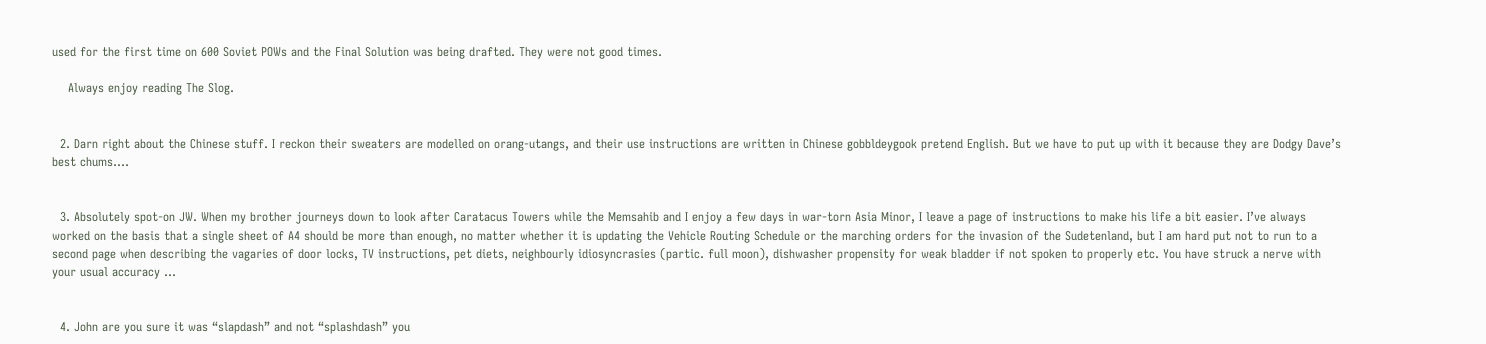used for the first time on 600 Soviet POWs and the Final Solution was being drafted. They were not good times.

    Always enjoy reading The Slog.


  2. Darn right about the Chinese stuff. I reckon their sweaters are modelled on orang-utangs, and their use instructions are written in Chinese gobbldeygook pretend English. But we have to put up with it because they are Dodgy Dave’s best chums….


  3. Absolutely spot-on JW. When my brother journeys down to look after Caratacus Towers while the Memsahib and I enjoy a few days in war-torn Asia Minor, I leave a page of instructions to make his life a bit easier. I’ve always worked on the basis that a single sheet of A4 should be more than enough, no matter whether it is updating the Vehicle Routing Schedule or the marching orders for the invasion of the Sudetenland, but I am hard put not to run to a second page when describing the vagaries of door locks, TV instructions, pet diets, neighbourly idiosyncrasies (partic. full moon), dishwasher propensity for weak bladder if not spoken to properly etc. You have struck a nerve with your usual accuracy …


  4. John are you sure it was “slapdash” and not “splashdash” you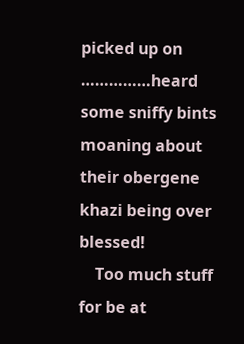picked up on ……………heard some sniffy bints moaning about their obergene khazi being over blessed!
    Too much stuff for be at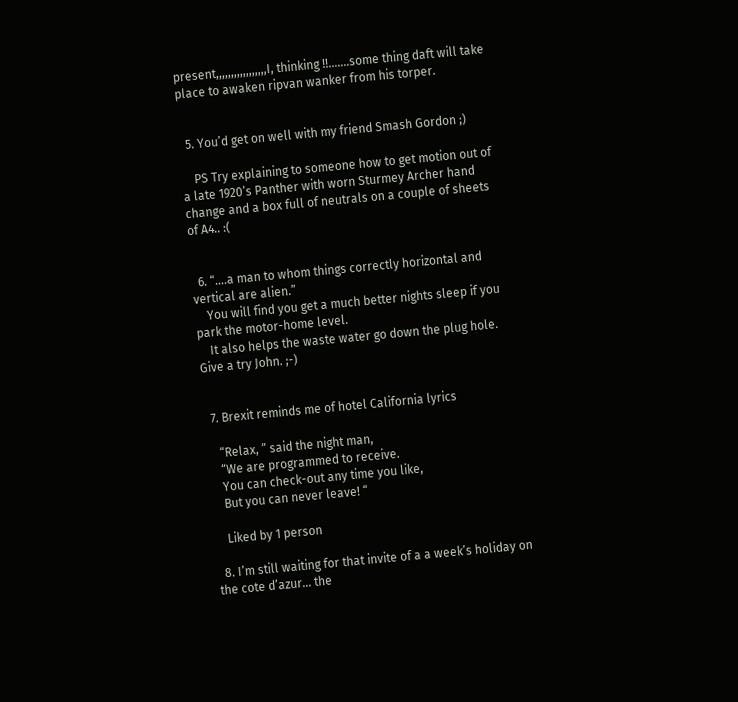present,,,,,,,,,,,,,,,,,I, thinking !!…….some thing daft will take place to awaken ripvan wanker from his torper.


  5. You’d get on well with my friend Smash Gordon ;)

    PS Try explaining to someone how to get motion out of a late 1920’s Panther with worn Sturmey Archer hand change and a box full of neutrals on a couple of sheets of A4.. :(


  6. “….a man to whom things correctly horizontal and vertical are alien.”
    You will find you get a much better nights sleep if you park the motor-home level.
    It also helps the waste water go down the plug hole. Give a try John. ;-)


  7. Brexit reminds me of hotel California lyrics

    “Relax, ” said the night man,
    “We are programmed to receive.
    You can check-out any time you like,
    But you can never leave! “

    Liked by 1 person

  8. I’m still waiting for that invite of a a week’s holiday on the cote d’azur… the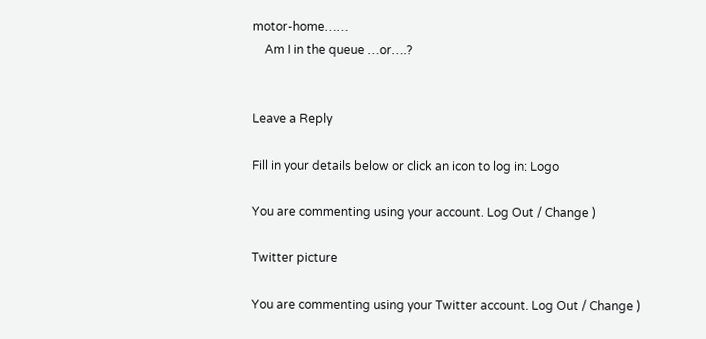motor-home……
    Am I in the queue …or….?


Leave a Reply

Fill in your details below or click an icon to log in: Logo

You are commenting using your account. Log Out / Change )

Twitter picture

You are commenting using your Twitter account. Log Out / Change )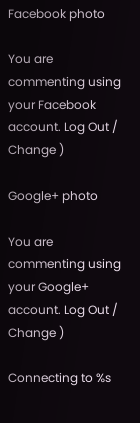Facebook photo

You are commenting using your Facebook account. Log Out / Change )

Google+ photo

You are commenting using your Google+ account. Log Out / Change )

Connecting to %s